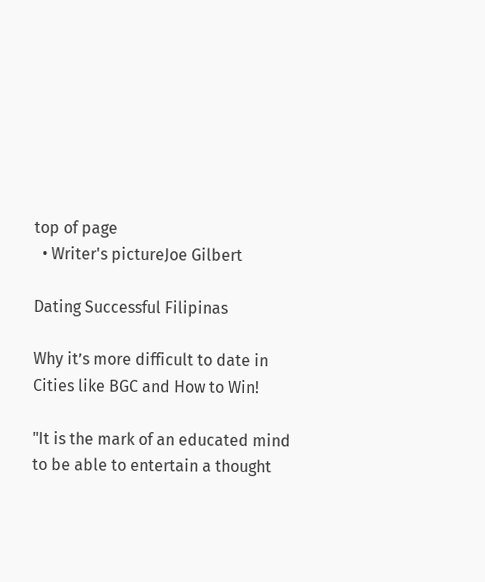top of page
  • Writer's pictureJoe Gilbert

Dating Successful Filipinas

Why it’s more difficult to date in Cities like BGC and How to Win!

"It is the mark of an educated mind to be able to entertain a thought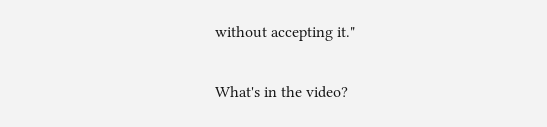without accepting it."

What's in the video?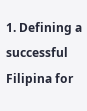1. Defining a successful Filipina for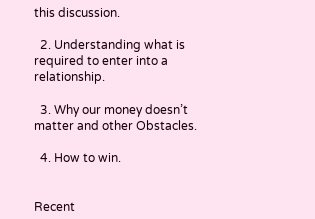this discussion.

  2. Understanding what is required to enter into a relationship.

  3. Why our money doesn’t matter and other Obstacles.

  4. How to win.


Recent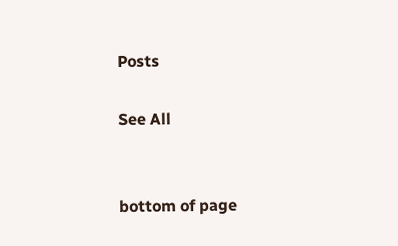Posts

See All


bottom of page